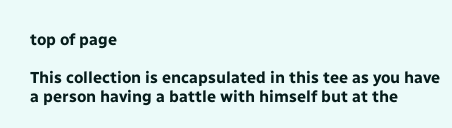top of page

This collection is encapsulated in this tee as you have a person having a battle with himself but at the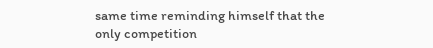same time reminding himself that the only competition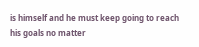is himself and he must keep going to reach his goals no matter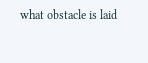what obstacle is laid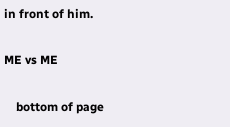in front of him.

ME vs ME

    bottom of page